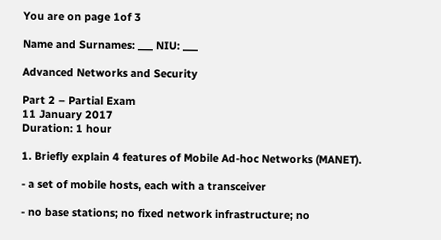You are on page 1of 3

Name and Surnames: ___ NIU: ___

Advanced Networks and Security

Part 2 – Partial Exam
11 January 2017
Duration: 1 hour

1. Briefly explain 4 features of Mobile Ad-hoc Networks (MANET).

- a set of mobile hosts, each with a transceiver

- no base stations; no fixed network infrastructure; no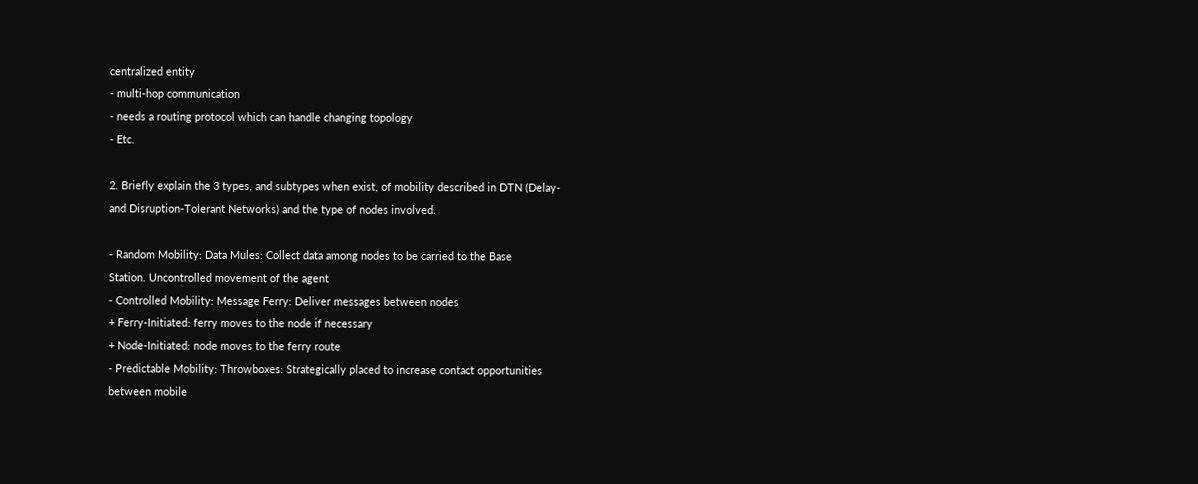centralized entity
- multi-hop communication
- needs a routing protocol which can handle changing topology
- Etc.

2. Briefly explain the 3 types, and subtypes when exist, of mobility described in DTN (Delay-
and Disruption-Tolerant Networks) and the type of nodes involved.

- Random Mobility: Data Mules: Collect data among nodes to be carried to the Base
Station. Uncontrolled movement of the agent
- Controlled Mobility: Message Ferry: Deliver messages between nodes
+ Ferry-Initiated: ferry moves to the node if necessary
+ Node-Initiated: node moves to the ferry route
- Predictable Mobility: Throwboxes: Strategically placed to increase contact opportunities
between mobile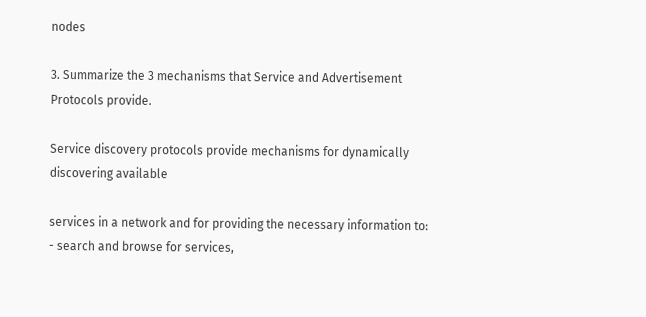nodes

3. Summarize the 3 mechanisms that Service and Advertisement Protocols provide.

Service discovery protocols provide mechanisms for dynamically discovering available

services in a network and for providing the necessary information to:
- search and browse for services,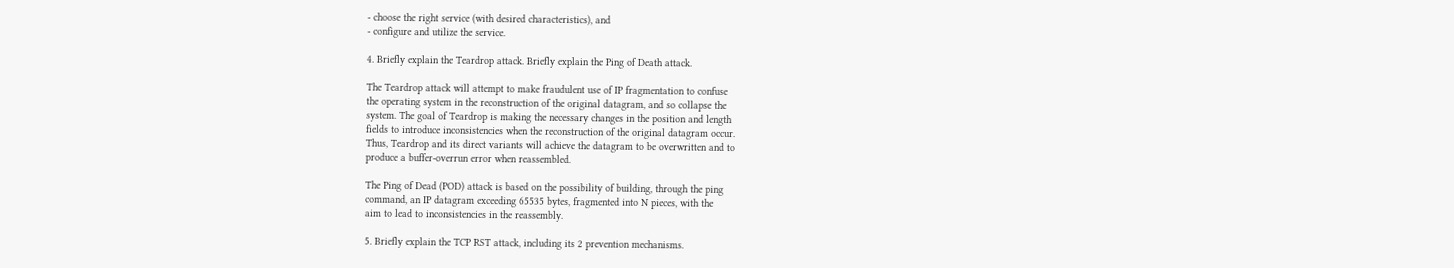- choose the right service (with desired characteristics), and
- configure and utilize the service.

4. Briefly explain the Teardrop attack. Briefly explain the Ping of Death attack.

The Teardrop attack will attempt to make fraudulent use of IP fragmentation to confuse
the operating system in the reconstruction of the original datagram, and so collapse the
system. The goal of Teardrop is making the necessary changes in the position and length
fields to introduce inconsistencies when the reconstruction of the original datagram occur.
Thus, Teardrop and its direct variants will achieve the datagram to be overwritten and to
produce a buffer-overrun error when reassembled.

The Ping of Dead (POD) attack is based on the possibility of building, through the ping
command, an IP datagram exceeding 65535 bytes, fragmented into N pieces, with the
aim to lead to inconsistencies in the reassembly.

5. Briefly explain the TCP RST attack, including its 2 prevention mechanisms.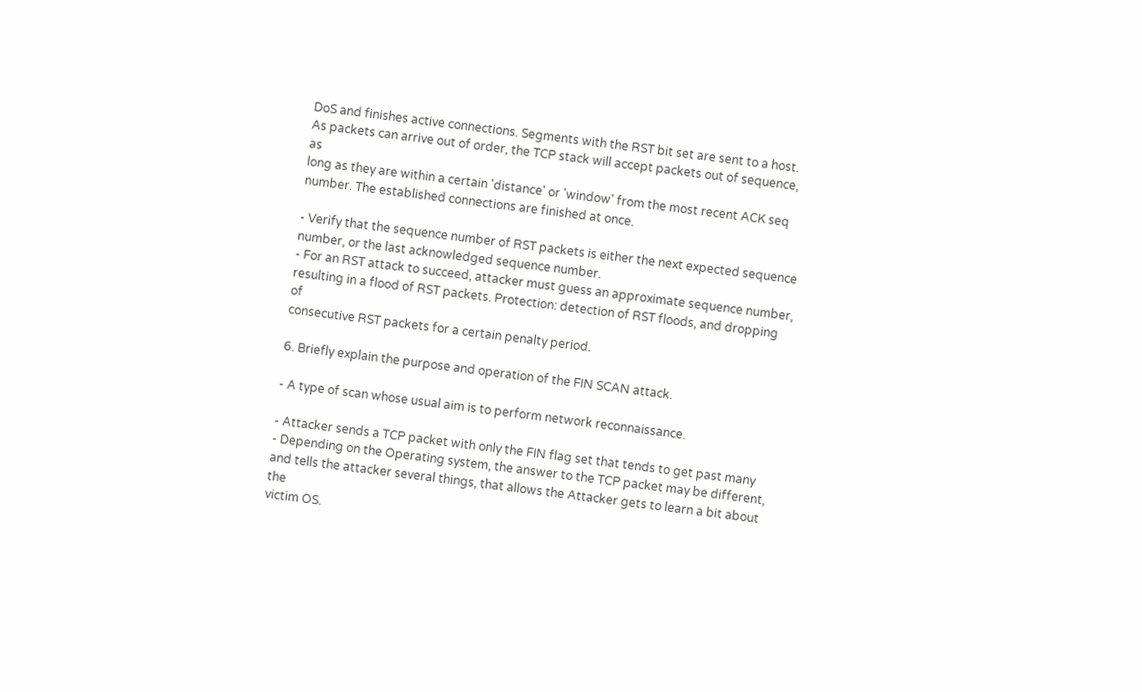DoS and finishes active connections. Segments with the RST bit set are sent to a host.
As packets can arrive out of order, the TCP stack will accept packets out of sequence, as
long as they are within a certain 'distance' or 'window' from the most recent ACK seq
number. The established connections are finished at once.

- Verify that the sequence number of RST packets is either the next expected sequence
number, or the last acknowledged sequence number.
- For an RST attack to succeed, attacker must guess an approximate sequence number,
resulting in a flood of RST packets. Protection: detection of RST floods, and dropping of
consecutive RST packets for a certain penalty period.

6. Briefly explain the purpose and operation of the FIN SCAN attack.

- A type of scan whose usual aim is to perform network reconnaissance.

- Attacker sends a TCP packet with only the FIN flag set that tends to get past many
- Depending on the Operating system, the answer to the TCP packet may be different,
and tells the attacker several things, that allows the Attacker gets to learn a bit about the
victim OS.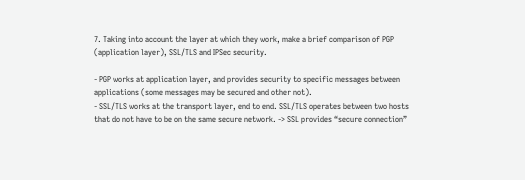7. Taking into account the layer at which they work, make a brief comparison of PGP
(application layer), SSL/TLS and IPSec security.

- PGP works at application layer, and provides security to specific messages between
applications (some messages may be secured and other not).
- SSL/TLS works at the transport layer, end to end. SSL/TLS operates between two hosts
that do not have to be on the same secure network. -> SSL provides “secure connection”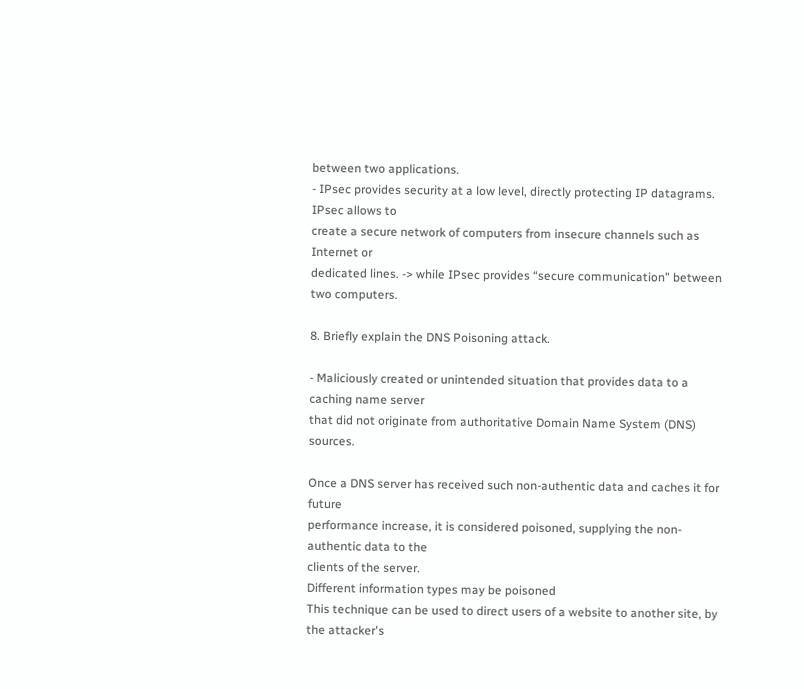between two applications.
- IPsec provides security at a low level, directly protecting IP datagrams. IPsec allows to
create a secure network of computers from insecure channels such as Internet or
dedicated lines. -> while IPsec provides “secure communication” between two computers.

8. Briefly explain the DNS Poisoning attack.

- Maliciously created or unintended situation that provides data to a caching name server
that did not originate from authoritative Domain Name System (DNS) sources.

Once a DNS server has received such non-authentic data and caches it for future
performance increase, it is considered poisoned, supplying the non-authentic data to the
clients of the server.
Different information types may be poisoned
This technique can be used to direct users of a website to another site, by the attacker's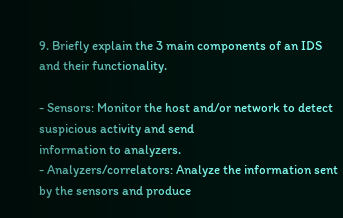9. Briefly explain the 3 main components of an IDS and their functionality.

- Sensors: Monitor the host and/or network to detect suspicious activity and send
information to analyzers.
- Analyzers/correlators: Analyze the information sent by the sensors and produce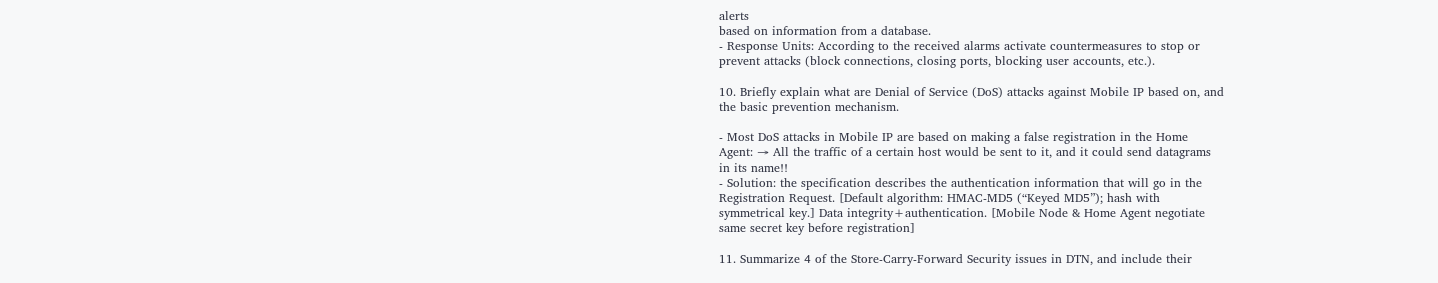alerts
based on information from a database.
- Response Units: According to the received alarms activate countermeasures to stop or
prevent attacks (block connections, closing ports, blocking user accounts, etc.).

10. Briefly explain what are Denial of Service (DoS) attacks against Mobile IP based on, and
the basic prevention mechanism.

- Most DoS attacks in Mobile IP are based on making a false registration in the Home
Agent: → All the traffic of a certain host would be sent to it, and it could send datagrams
in its name!!
- Solution: the specification describes the authentication information that will go in the
Registration Request. [Default algorithm: HMAC-MD5 (“Keyed MD5”); hash with
symmetrical key.] Data integrity+authentication. [Mobile Node & Home Agent negotiate
same secret key before registration]

11. Summarize 4 of the Store-Carry-Forward Security issues in DTN, and include their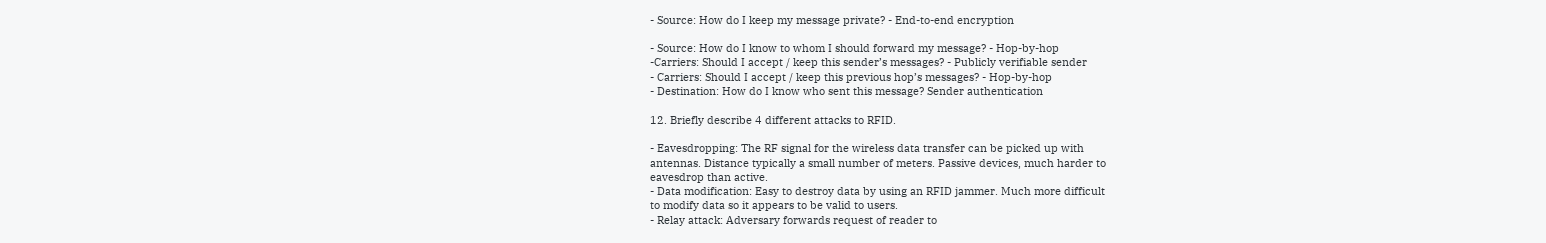- Source: How do I keep my message private? - End-to-end encryption

- Source: How do I know to whom I should forward my message? - Hop-by-hop
-Carriers: Should I accept / keep this sender’s messages? - Publicly verifiable sender
- Carriers: Should I accept / keep this previous hop’s messages? - Hop-by-hop
- Destination: How do I know who sent this message? Sender authentication

12. Briefly describe 4 different attacks to RFID.

- Eavesdropping: The RF signal for the wireless data transfer can be picked up with
antennas. Distance typically a small number of meters. Passive devices, much harder to
eavesdrop than active.
- Data modification: Easy to destroy data by using an RFID jammer. Much more difficult
to modify data so it appears to be valid to users.
- Relay attack: Adversary forwards request of reader to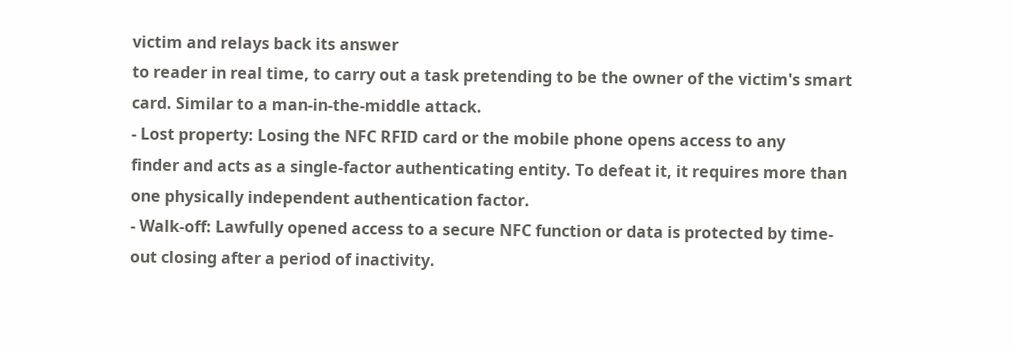victim and relays back its answer
to reader in real time, to carry out a task pretending to be the owner of the victim's smart
card. Similar to a man-in-the-middle attack.
- Lost property: Losing the NFC RFID card or the mobile phone opens access to any
finder and acts as a single-factor authenticating entity. To defeat it, it requires more than
one physically independent authentication factor.
- Walk-off: Lawfully opened access to a secure NFC function or data is protected by time-
out closing after a period of inactivity.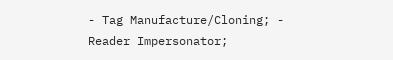- Tag Manufacture/Cloning; - Reader Impersonator;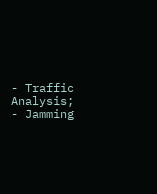- Traffic Analysis; - Jamming